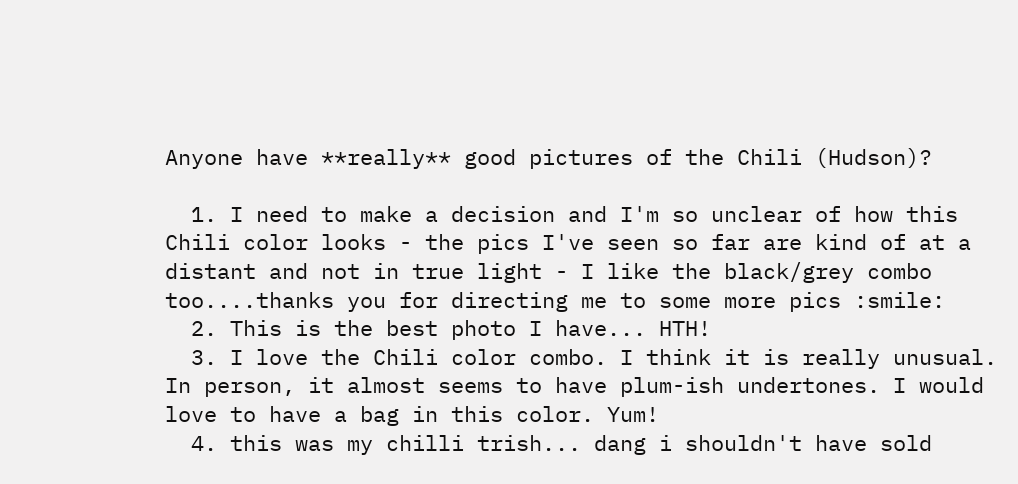Anyone have **really** good pictures of the Chili (Hudson)?

  1. I need to make a decision and I'm so unclear of how this Chili color looks - the pics I've seen so far are kind of at a distant and not in true light - I like the black/grey combo too....thanks you for directing me to some more pics :smile:
  2. This is the best photo I have... HTH!
  3. I love the Chili color combo. I think it is really unusual. In person, it almost seems to have plum-ish undertones. I would love to have a bag in this color. Yum!
  4. this was my chilli trish... dang i shouldn't have sold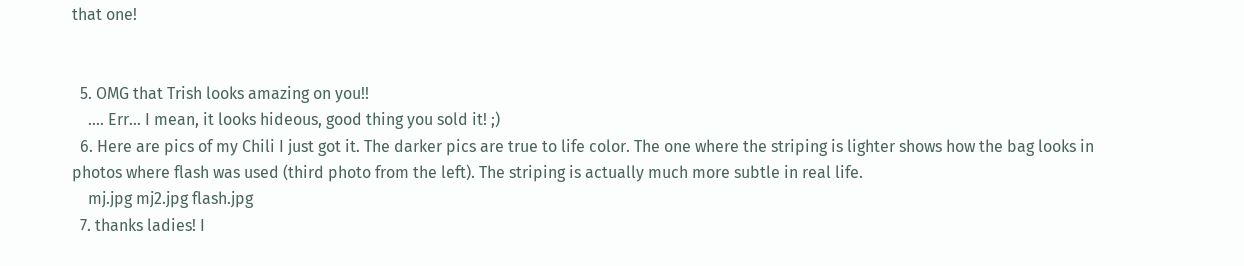that one!


  5. OMG that Trish looks amazing on you!!
    .... Err... I mean, it looks hideous, good thing you sold it! ;)
  6. Here are pics of my Chili I just got it. The darker pics are true to life color. The one where the striping is lighter shows how the bag looks in photos where flash was used (third photo from the left). The striping is actually much more subtle in real life.
    mj.jpg mj2.jpg flash.jpg
  7. thanks ladies! I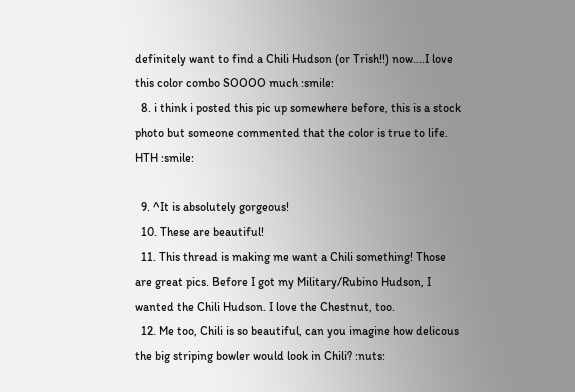definitely want to find a Chili Hudson (or Trish!!) now....I love this color combo SOOOO much :smile:
  8. i think i posted this pic up somewhere before, this is a stock photo but someone commented that the color is true to life. HTH :smile:

  9. ^It is absolutely gorgeous!
  10. These are beautiful!
  11. This thread is making me want a Chili something! Those are great pics. Before I got my Military/Rubino Hudson, I wanted the Chili Hudson. I love the Chestnut, too.
  12. Me too, Chili is so beautiful, can you imagine how delicous the big striping bowler would look in Chili? :nuts: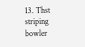13. Thst striping bowler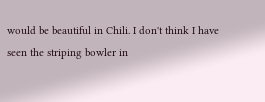would be beautiful in Chili. I don't think I have seen the striping bowler in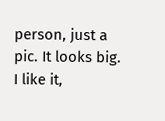person, just a pic. It looks big. I like it,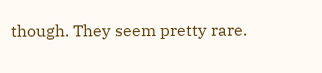though. They seem pretty rare.